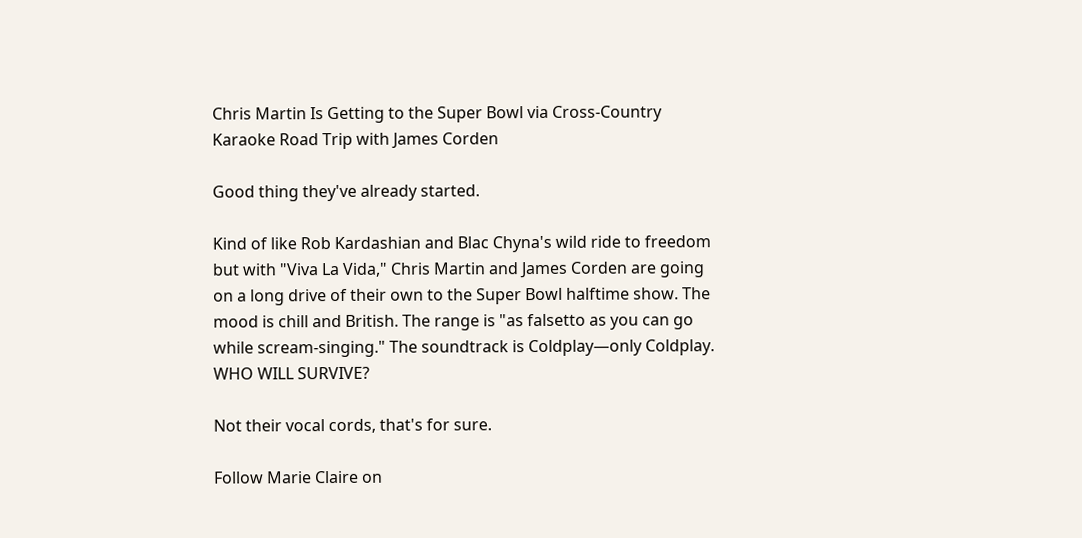Chris Martin Is Getting to the Super Bowl via Cross-Country Karaoke Road Trip with James Corden

Good thing they've already started.

Kind of like Rob Kardashian and Blac Chyna's wild ride to freedom but with "Viva La Vida," Chris Martin and James Corden are going on a long drive of their own to the Super Bowl halftime show. The mood is chill and British. The range is "as falsetto as you can go while scream-singing." The soundtrack is Coldplay—only Coldplay. WHO WILL SURVIVE?

Not their vocal cords, that's for sure.

Follow Marie Claire on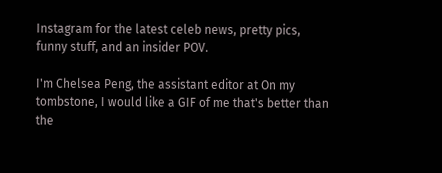Instagram for the latest celeb news, pretty pics, funny stuff, and an insider POV.

I'm Chelsea Peng, the assistant editor at On my tombstone, I would like a GIF of me that's better than the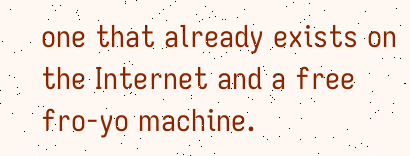one that already exists on the Internet and a free fro-yo machine.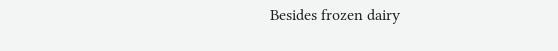Besides frozen dairy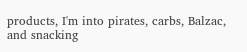products, I'm into pirates, carbs, Balzac, and snacking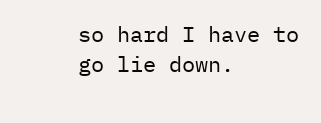so hard I have to go lie down.